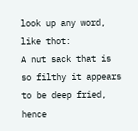look up any word, like thot:
A nut sack that is so filthy it appears to be deep fried, hence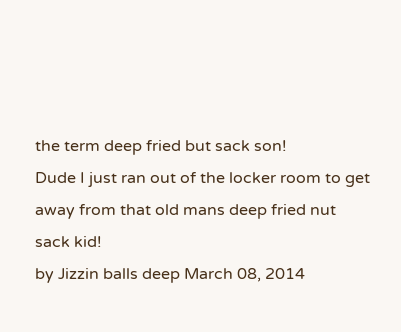the term deep fried but sack son!
Dude I just ran out of the locker room to get away from that old mans deep fried nut sack kid!
by Jizzin balls deep March 08, 2014